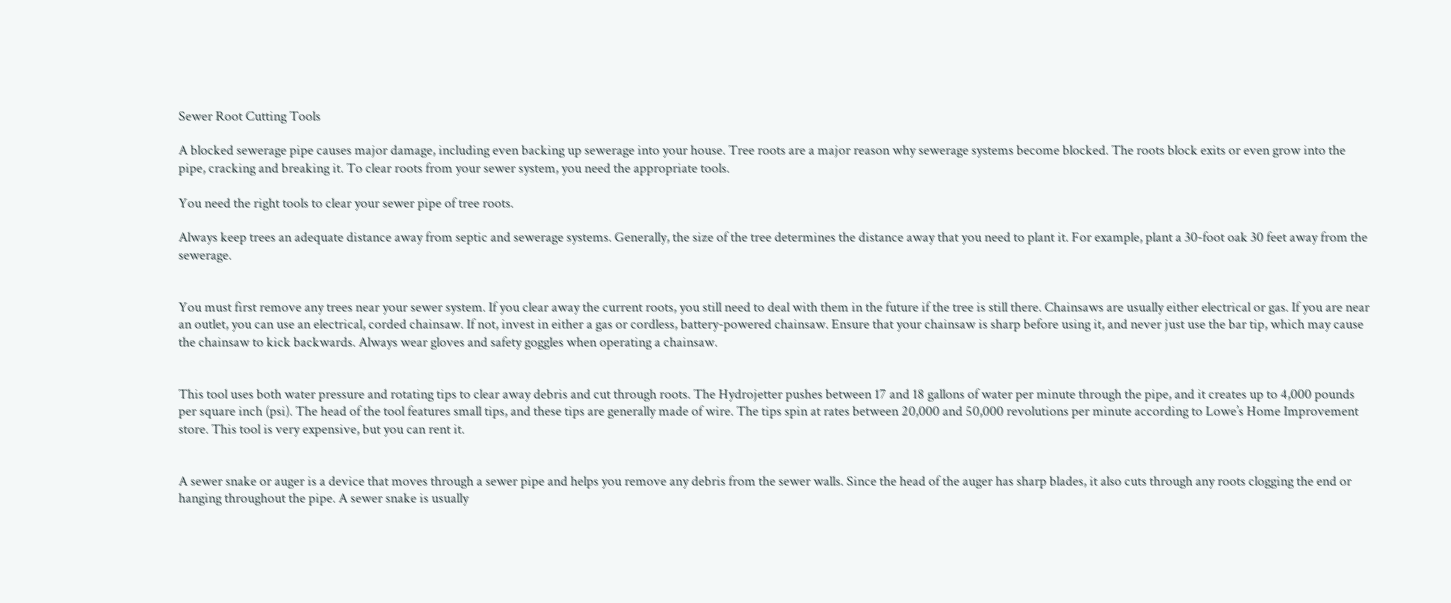Sewer Root Cutting Tools

A blocked sewerage pipe causes major damage, including even backing up sewerage into your house. Tree roots are a major reason why sewerage systems become blocked. The roots block exits or even grow into the pipe, cracking and breaking it. To clear roots from your sewer system, you need the appropriate tools.

You need the right tools to clear your sewer pipe of tree roots.

Always keep trees an adequate distance away from septic and sewerage systems. Generally, the size of the tree determines the distance away that you need to plant it. For example, plant a 30-foot oak 30 feet away from the sewerage.


You must first remove any trees near your sewer system. If you clear away the current roots, you still need to deal with them in the future if the tree is still there. Chainsaws are usually either electrical or gas. If you are near an outlet, you can use an electrical, corded chainsaw. If not, invest in either a gas or cordless, battery-powered chainsaw. Ensure that your chainsaw is sharp before using it, and never just use the bar tip, which may cause the chainsaw to kick backwards. Always wear gloves and safety goggles when operating a chainsaw.


This tool uses both water pressure and rotating tips to clear away debris and cut through roots. The Hydrojetter pushes between 17 and 18 gallons of water per minute through the pipe, and it creates up to 4,000 pounds per square inch (psi). The head of the tool features small tips, and these tips are generally made of wire. The tips spin at rates between 20,000 and 50,000 revolutions per minute according to Lowe’s Home Improvement store. This tool is very expensive, but you can rent it.


A sewer snake or auger is a device that moves through a sewer pipe and helps you remove any debris from the sewer walls. Since the head of the auger has sharp blades, it also cuts through any roots clogging the end or hanging throughout the pipe. A sewer snake is usually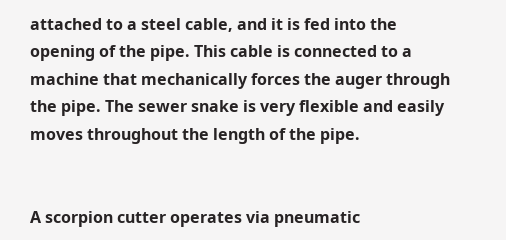attached to a steel cable, and it is fed into the opening of the pipe. This cable is connected to a machine that mechanically forces the auger through the pipe. The sewer snake is very flexible and easily moves throughout the length of the pipe.


A scorpion cutter operates via pneumatic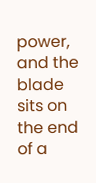power, and the blade sits on the end of a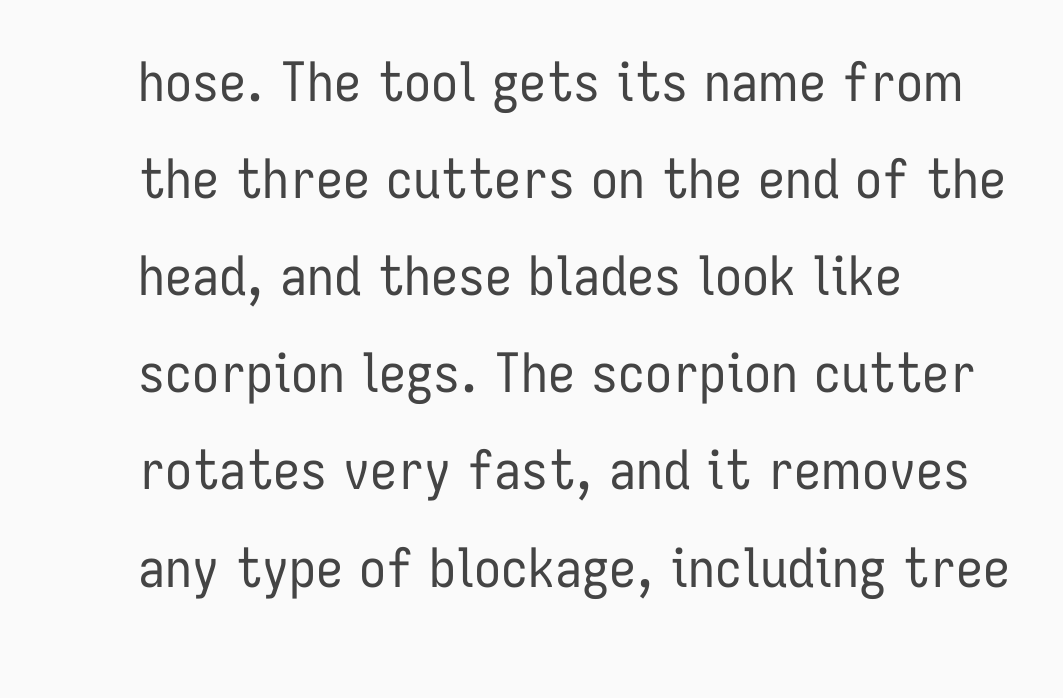hose. The tool gets its name from the three cutters on the end of the head, and these blades look like scorpion legs. The scorpion cutter rotates very fast, and it removes any type of blockage, including tree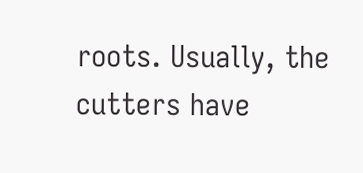roots. Usually, the cutters have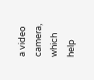a video camera, which help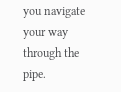you navigate your way through the pipe.